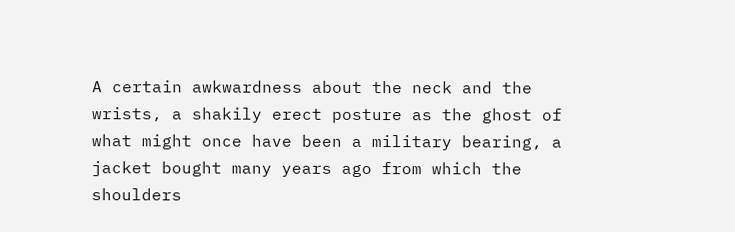A certain awkwardness about the neck and the wrists, a shakily erect posture as the ghost of what might once have been a military bearing, a jacket bought many years ago from which the shoulders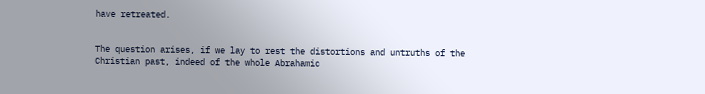have retreated.


The question arises, if we lay to rest the distortions and untruths of the Christian past, indeed of the whole Abrahamic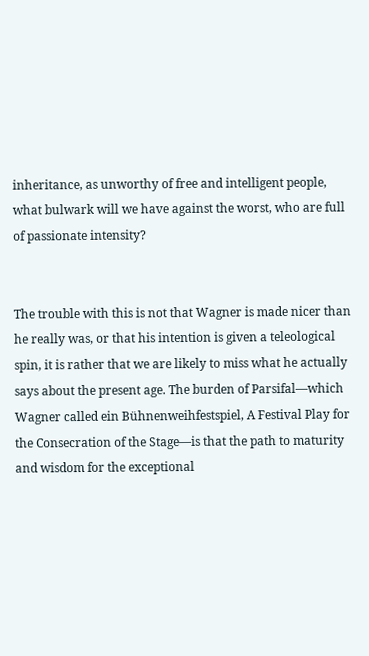inheritance, as unworthy of free and intelligent people, what bulwark will we have against the worst, who are full of passionate intensity?


The trouble with this is not that Wagner is made nicer than he really was, or that his intention is given a teleological spin, it is rather that we are likely to miss what he actually says about the present age. The burden of Parsifal—which Wagner called ein Bühnenweihfestspiel, A Festival Play for the Consecration of the Stage—is that the path to maturity and wisdom for the exceptional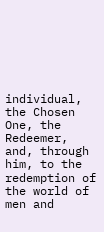individual, the Chosen One, the Redeemer, and, through him, to the redemption of the world of men and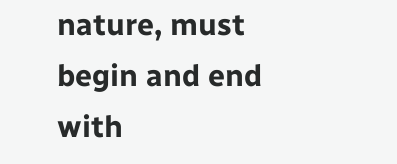nature, must begin and end with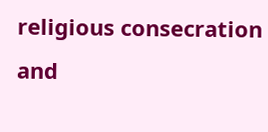religious consecration and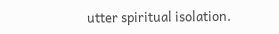utter spiritual isolation.